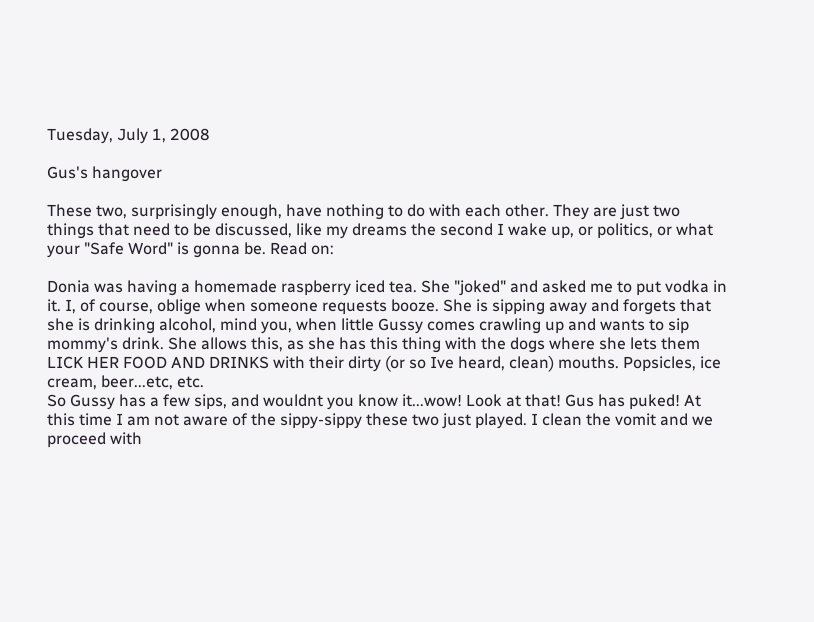Tuesday, July 1, 2008

Gus's hangover

These two, surprisingly enough, have nothing to do with each other. They are just two things that need to be discussed, like my dreams the second I wake up, or politics, or what your "Safe Word" is gonna be. Read on:

Donia was having a homemade raspberry iced tea. She "joked" and asked me to put vodka in it. I, of course, oblige when someone requests booze. She is sipping away and forgets that she is drinking alcohol, mind you, when little Gussy comes crawling up and wants to sip mommy's drink. She allows this, as she has this thing with the dogs where she lets them LICK HER FOOD AND DRINKS with their dirty (or so Ive heard, clean) mouths. Popsicles, ice cream, beer...etc, etc.
So Gussy has a few sips, and wouldnt you know it...wow! Look at that! Gus has puked! At this time I am not aware of the sippy-sippy these two just played. I clean the vomit and we proceed with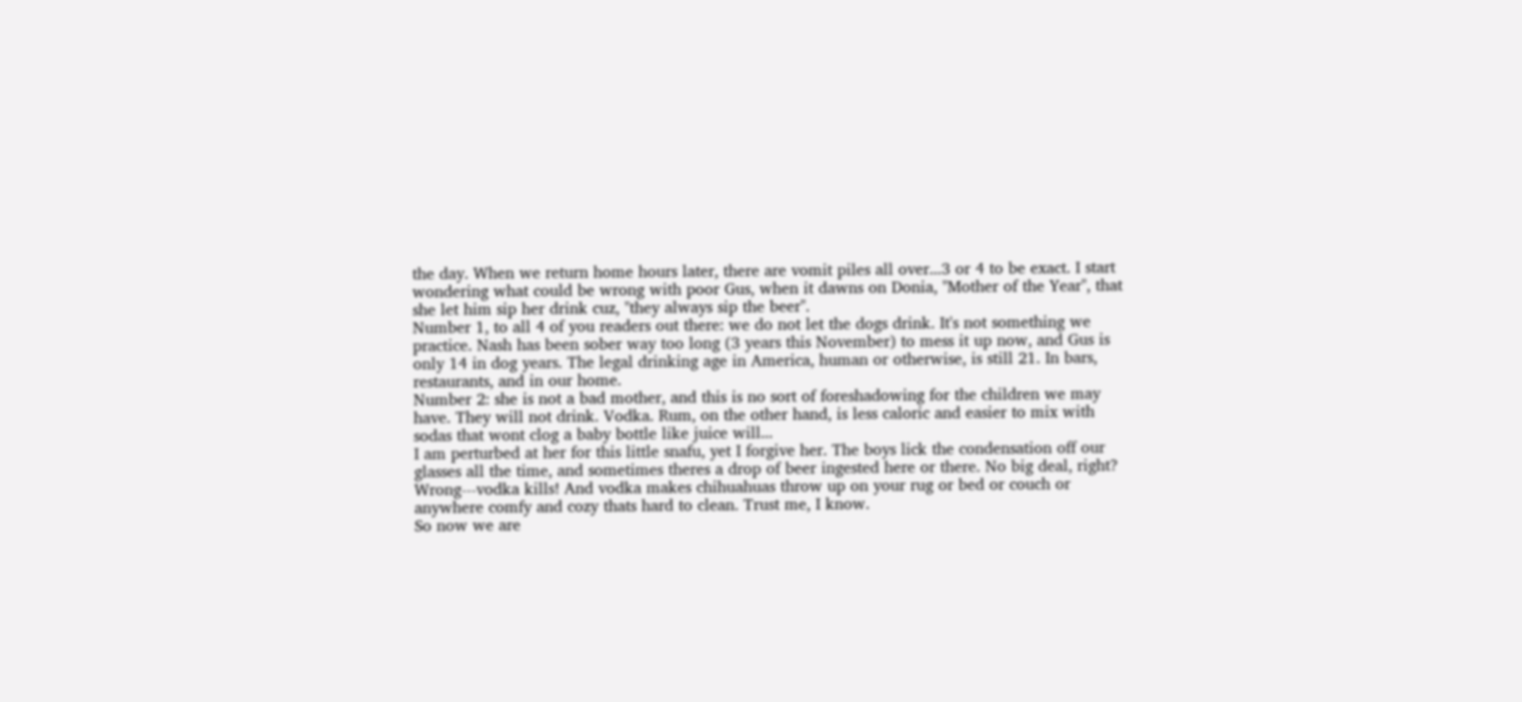the day. When we return home hours later, there are vomit piles all over...3 or 4 to be exact. I start wondering what could be wrong with poor Gus, when it dawns on Donia, "Mother of the Year", that she let him sip her drink cuz, "they always sip the beer".
Number 1, to all 4 of you readers out there: we do not let the dogs drink. It's not something we practice. Nash has been sober way too long (3 years this November) to mess it up now, and Gus is only 14 in dog years. The legal drinking age in America, human or otherwise, is still 21. In bars, restaurants, and in our home.
Number 2: she is not a bad mother, and this is no sort of foreshadowing for the children we may have. They will not drink. Vodka. Rum, on the other hand, is less caloric and easier to mix with sodas that wont clog a baby bottle like juice will...
I am perturbed at her for this little snafu, yet I forgive her. The boys lick the condensation off our glasses all the time, and sometimes theres a drop of beer ingested here or there. No big deal, right? Wrong---vodka kills! And vodka makes chihuahuas throw up on your rug or bed or couch or anywhere comfy and cozy thats hard to clean. Trust me, I know.
So now we are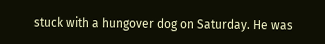stuck with a hungover dog on Saturday. He was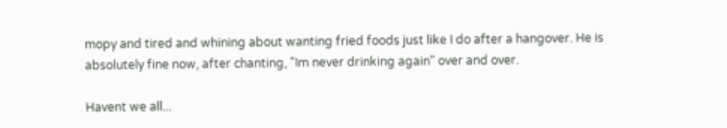mopy and tired and whining about wanting fried foods just like I do after a hangover. He is absolutely fine now, after chanting, "Im never drinking again" over and over.

Havent we all...